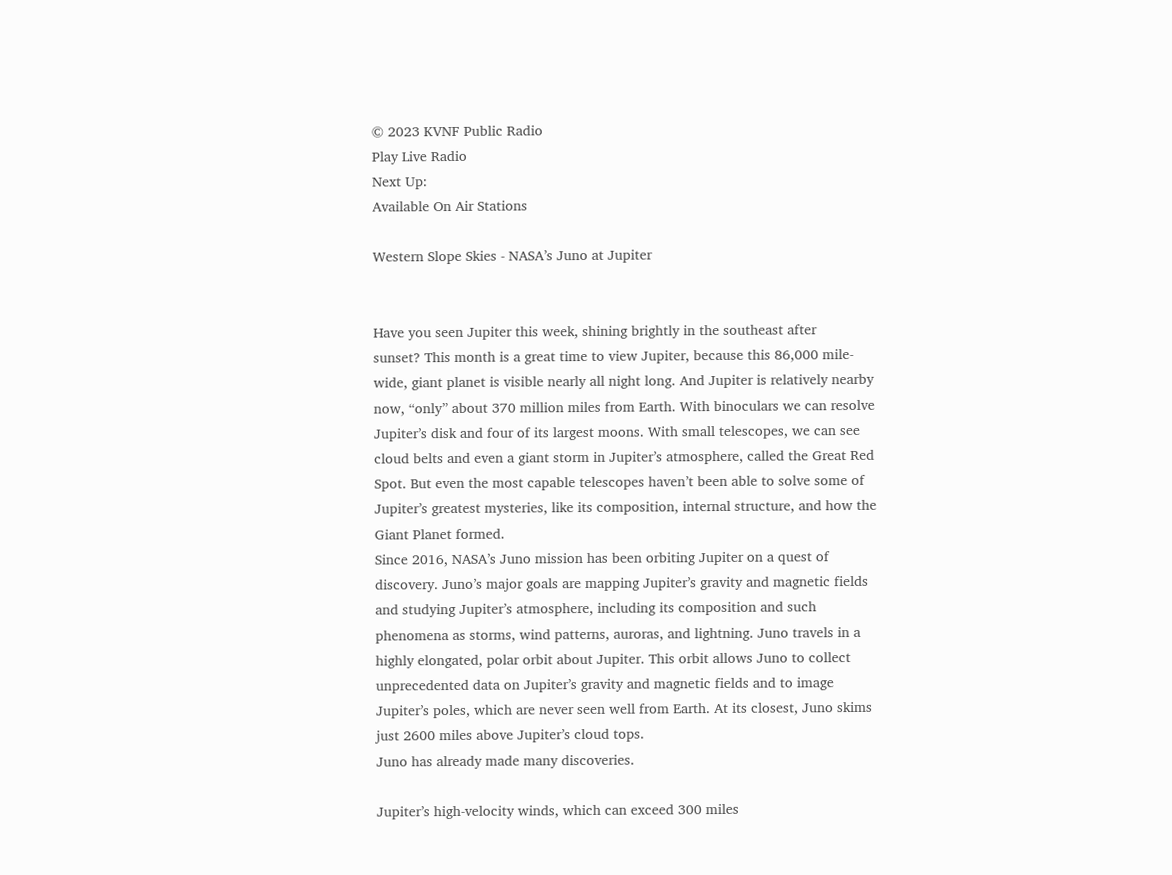© 2023 KVNF Public Radio
Play Live Radio
Next Up:
Available On Air Stations

Western Slope Skies - NASA’s Juno at Jupiter


Have you seen Jupiter this week, shining brightly in the southeast after
sunset? This month is a great time to view Jupiter, because this 86,000 mile-
wide, giant planet is visible nearly all night long. And Jupiter is relatively nearby
now, “only” about 370 million miles from Earth. With binoculars we can resolve
Jupiter’s disk and four of its largest moons. With small telescopes, we can see
cloud belts and even a giant storm in Jupiter’s atmosphere, called the Great Red
Spot. But even the most capable telescopes haven’t been able to solve some of
Jupiter’s greatest mysteries, like its composition, internal structure, and how the
Giant Planet formed.
Since 2016, NASA’s Juno mission has been orbiting Jupiter on a quest of
discovery. Juno’s major goals are mapping Jupiter’s gravity and magnetic fields
and studying Jupiter’s atmosphere, including its composition and such
phenomena as storms, wind patterns, auroras, and lightning. Juno travels in a
highly elongated, polar orbit about Jupiter. This orbit allows Juno to collect
unprecedented data on Jupiter’s gravity and magnetic fields and to image
Jupiter’s poles, which are never seen well from Earth. At its closest, Juno skims
just 2600 miles above Jupiter’s cloud tops.
Juno has already made many discoveries.

Jupiter’s high-velocity winds, which can exceed 300 miles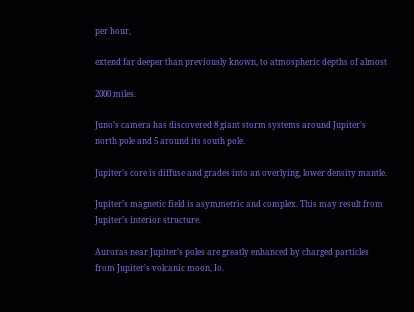per hour,

extend far deeper than previously known, to atmospheric depths of almost

2000 miles.

Juno’s camera has discovered 8 giant storm systems around Jupiter’s
north pole and 5 around its south pole.

Jupiter’s core is diffuse and grades into an overlying, lower density mantle.

Jupiter’s magnetic field is asymmetric and complex. This may result from
Jupiter’s interior structure.

Auroras near Jupiter’s poles are greatly enhanced by charged particles
from Jupiter’s volcanic moon, Io.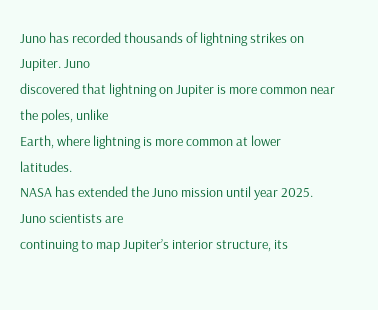Juno has recorded thousands of lightning strikes on Jupiter. Juno
discovered that lightning on Jupiter is more common near the poles, unlike
Earth, where lightning is more common at lower latitudes.
NASA has extended the Juno mission until year 2025. Juno scientists are
continuing to map Jupiter’s interior structure, its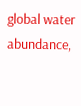global water abundance,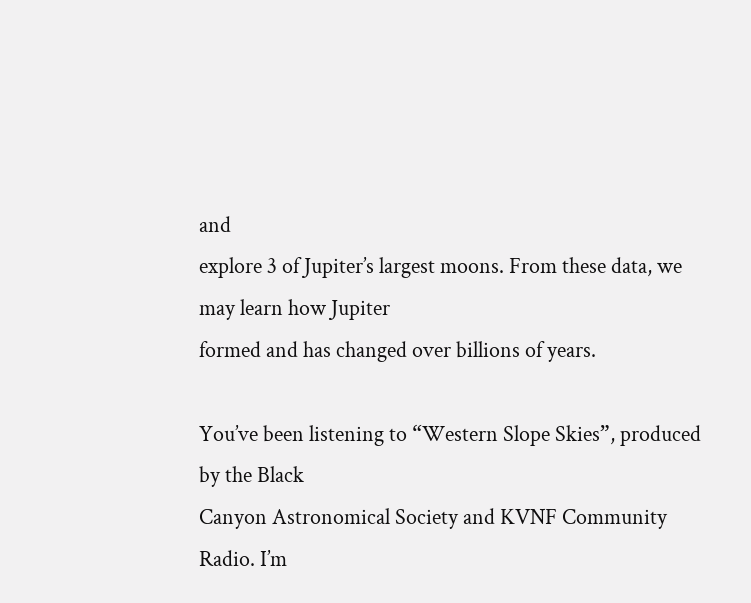and
explore 3 of Jupiter’s largest moons. From these data, we may learn how Jupiter
formed and has changed over billions of years.

You’ve been listening to “Western Slope Skies”, produced by the Black
Canyon Astronomical Society and KVNF Community Radio. I’m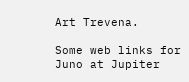Art Trevena.

Some web links for Juno at Jupiter